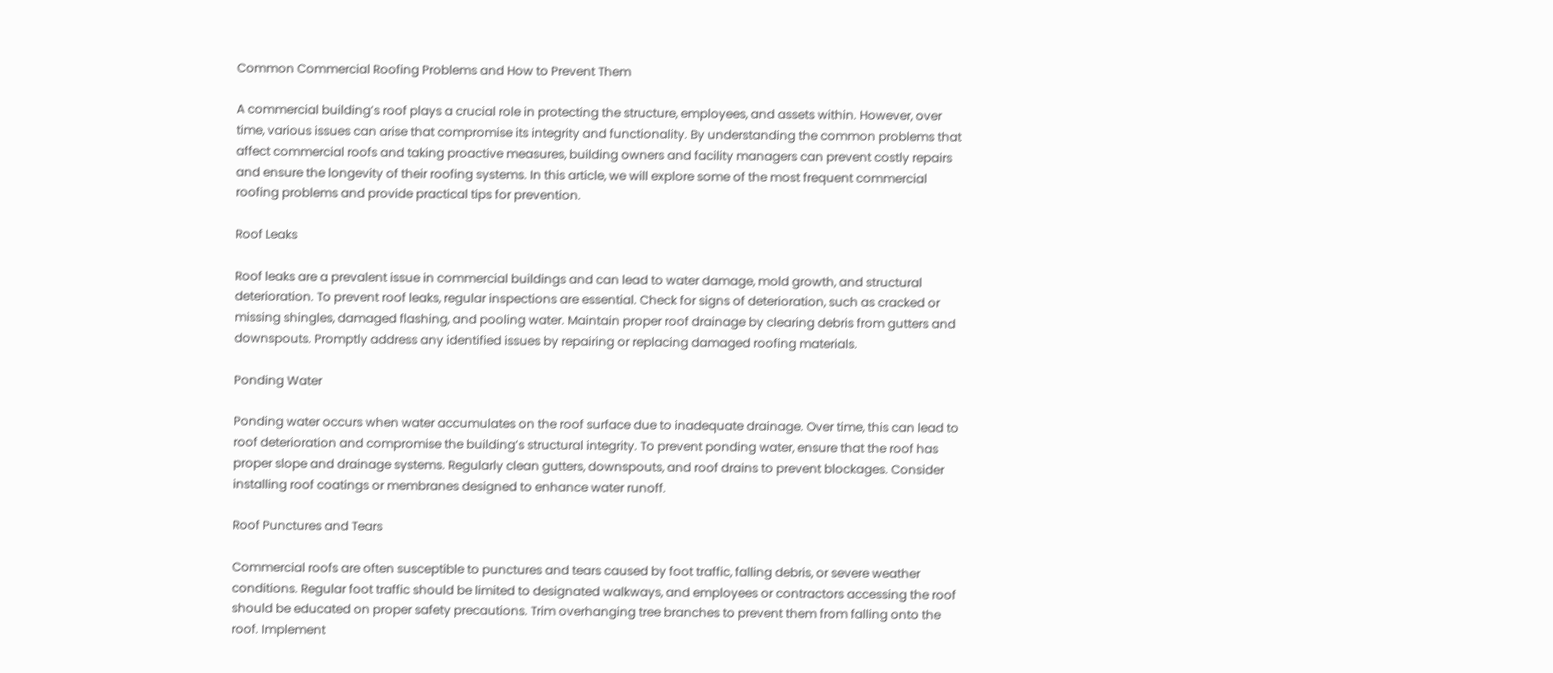Common Commercial Roofing Problems and How to Prevent Them

A commercial building’s roof plays a crucial role in protecting the structure, employees, and assets within. However, over time, various issues can arise that compromise its integrity and functionality. By understanding the common problems that affect commercial roofs and taking proactive measures, building owners and facility managers can prevent costly repairs and ensure the longevity of their roofing systems. In this article, we will explore some of the most frequent commercial roofing problems and provide practical tips for prevention.

Roof Leaks

Roof leaks are a prevalent issue in commercial buildings and can lead to water damage, mold growth, and structural deterioration. To prevent roof leaks, regular inspections are essential. Check for signs of deterioration, such as cracked or missing shingles, damaged flashing, and pooling water. Maintain proper roof drainage by clearing debris from gutters and downspouts. Promptly address any identified issues by repairing or replacing damaged roofing materials.

Ponding Water

Ponding water occurs when water accumulates on the roof surface due to inadequate drainage. Over time, this can lead to roof deterioration and compromise the building’s structural integrity. To prevent ponding water, ensure that the roof has proper slope and drainage systems. Regularly clean gutters, downspouts, and roof drains to prevent blockages. Consider installing roof coatings or membranes designed to enhance water runoff.

Roof Punctures and Tears

Commercial roofs are often susceptible to punctures and tears caused by foot traffic, falling debris, or severe weather conditions. Regular foot traffic should be limited to designated walkways, and employees or contractors accessing the roof should be educated on proper safety precautions. Trim overhanging tree branches to prevent them from falling onto the roof. Implement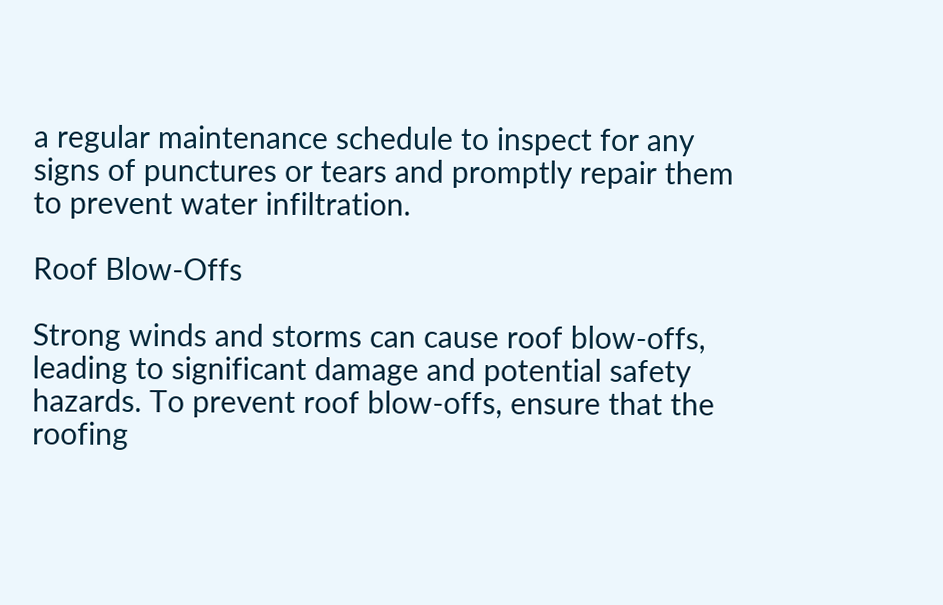a regular maintenance schedule to inspect for any signs of punctures or tears and promptly repair them to prevent water infiltration.

Roof Blow-Offs

Strong winds and storms can cause roof blow-offs, leading to significant damage and potential safety hazards. To prevent roof blow-offs, ensure that the roofing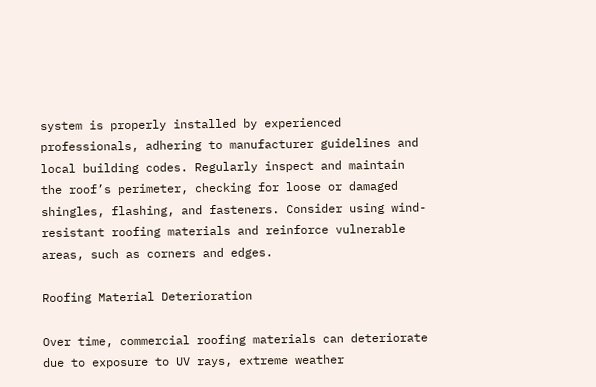system is properly installed by experienced professionals, adhering to manufacturer guidelines and local building codes. Regularly inspect and maintain the roof’s perimeter, checking for loose or damaged shingles, flashing, and fasteners. Consider using wind-resistant roofing materials and reinforce vulnerable areas, such as corners and edges.

Roofing Material Deterioration

Over time, commercial roofing materials can deteriorate due to exposure to UV rays, extreme weather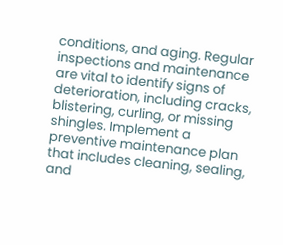conditions, and aging. Regular inspections and maintenance are vital to identify signs of deterioration, including cracks, blistering, curling, or missing shingles. Implement a preventive maintenance plan that includes cleaning, sealing, and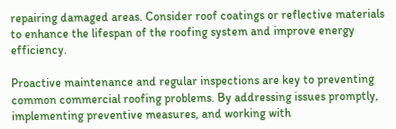repairing damaged areas. Consider roof coatings or reflective materials to enhance the lifespan of the roofing system and improve energy efficiency.

Proactive maintenance and regular inspections are key to preventing common commercial roofing problems. By addressing issues promptly, implementing preventive measures, and working with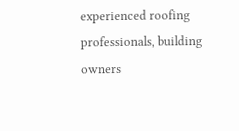experienced roofing professionals, building owners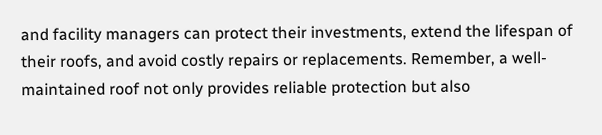and facility managers can protect their investments, extend the lifespan of their roofs, and avoid costly repairs or replacements. Remember, a well-maintained roof not only provides reliable protection but also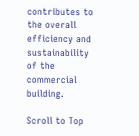contributes to the overall efficiency and sustainability of the commercial building.

Scroll to Top